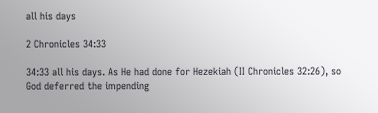all his days

2 Chronicles 34:33

34:33 all his days. As He had done for Hezekiah (II Chronicles 32:26), so God deferred the impending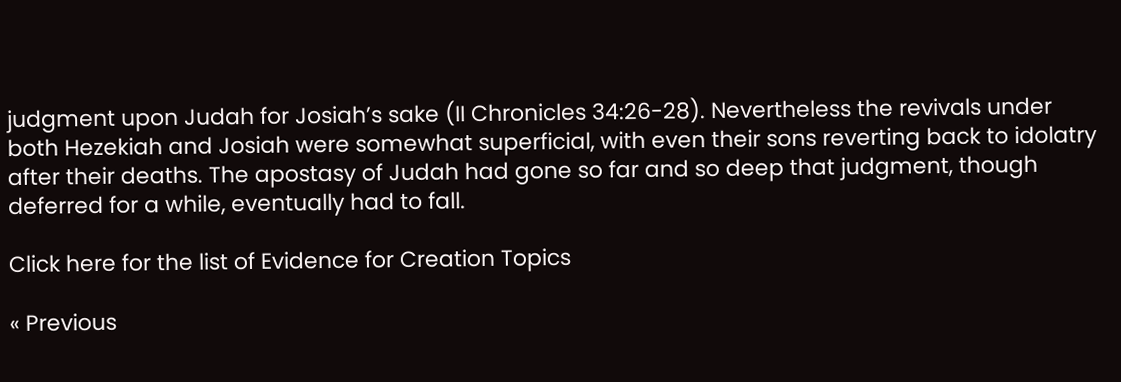judgment upon Judah for Josiah’s sake (II Chronicles 34:26-28). Nevertheless the revivals under both Hezekiah and Josiah were somewhat superficial, with even their sons reverting back to idolatry after their deaths. The apostasy of Judah had gone so far and so deep that judgment, though deferred for a while, eventually had to fall.

Click here for the list of Evidence for Creation Topics

« Previous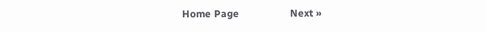Home Page                 Next »